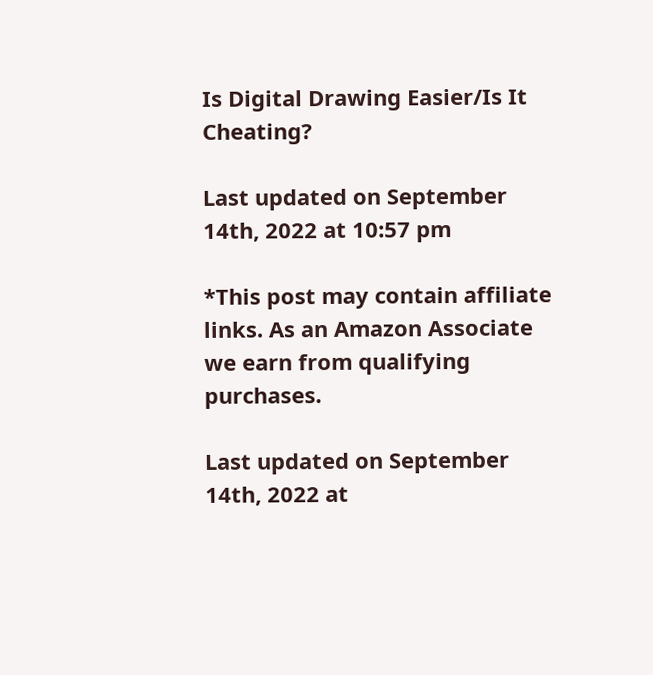Is Digital Drawing Easier/Is It Cheating?

Last updated on September 14th, 2022 at 10:57 pm

*This post may contain affiliate links. As an Amazon Associate we earn from qualifying purchases.

Last updated on September 14th, 2022 at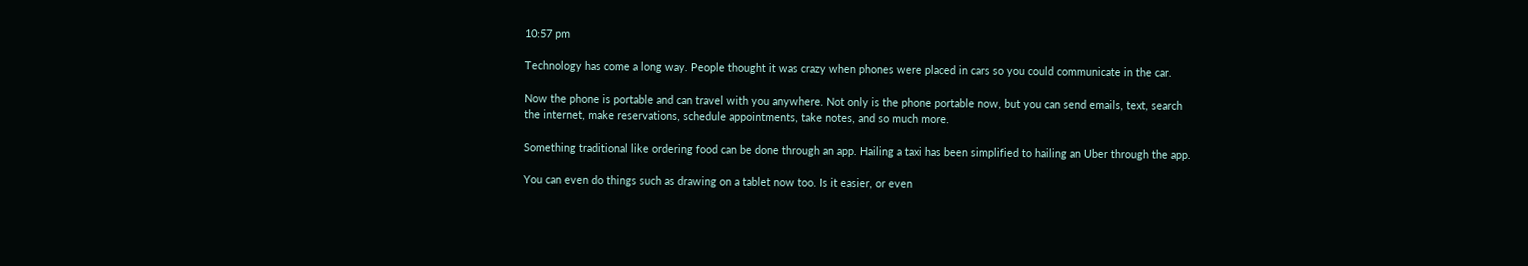10:57 pm

Technology has come a long way. People thought it was crazy when phones were placed in cars so you could communicate in the car.

Now the phone is portable and can travel with you anywhere. Not only is the phone portable now, but you can send emails, text, search the internet, make reservations, schedule appointments, take notes, and so much more.

Something traditional like ordering food can be done through an app. Hailing a taxi has been simplified to hailing an Uber through the app.

You can even do things such as drawing on a tablet now too. Is it easier, or even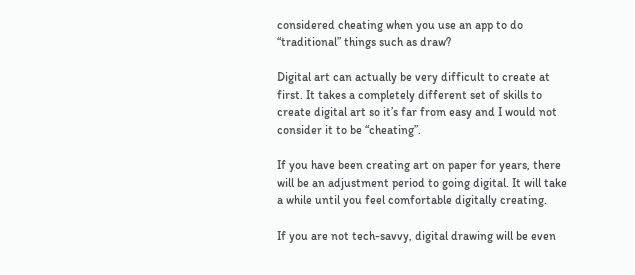considered cheating when you use an app to do “traditional” things such as draw?

Digital art can actually be very difficult to create at first. It takes a completely different set of skills to create digital art so it’s far from easy and I would not consider it to be “cheating”.

If you have been creating art on paper for years, there will be an adjustment period to going digital. It will take a while until you feel comfortable digitally creating.

If you are not tech-savvy, digital drawing will be even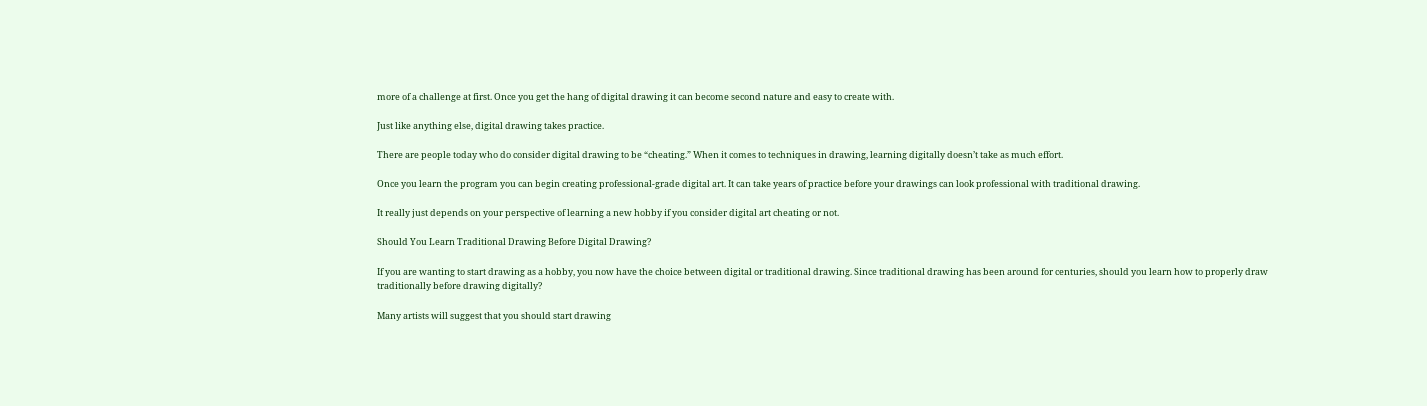more of a challenge at first. Once you get the hang of digital drawing it can become second nature and easy to create with.

Just like anything else, digital drawing takes practice.

There are people today who do consider digital drawing to be “cheating.” When it comes to techniques in drawing, learning digitally doesn’t take as much effort.

Once you learn the program you can begin creating professional-grade digital art. It can take years of practice before your drawings can look professional with traditional drawing.

It really just depends on your perspective of learning a new hobby if you consider digital art cheating or not.

Should You Learn Traditional Drawing Before Digital Drawing?

If you are wanting to start drawing as a hobby, you now have the choice between digital or traditional drawing. Since traditional drawing has been around for centuries, should you learn how to properly draw traditionally before drawing digitally?

Many artists will suggest that you should start drawing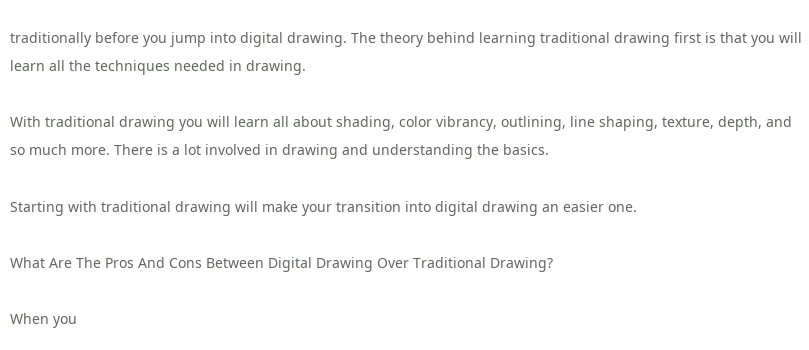traditionally before you jump into digital drawing. The theory behind learning traditional drawing first is that you will learn all the techniques needed in drawing.

With traditional drawing you will learn all about shading, color vibrancy, outlining, line shaping, texture, depth, and so much more. There is a lot involved in drawing and understanding the basics.

Starting with traditional drawing will make your transition into digital drawing an easier one.

What Are The Pros And Cons Between Digital Drawing Over Traditional Drawing?

When you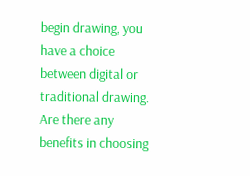begin drawing, you have a choice between digital or traditional drawing. Are there any benefits in choosing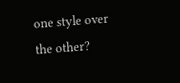one style over the other?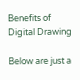Benefits of Digital Drawing

Below are just a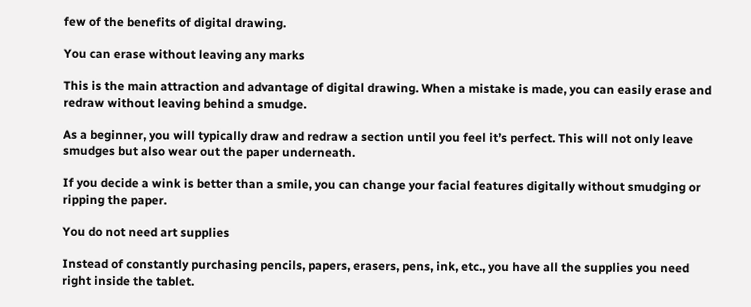few of the benefits of digital drawing.

You can erase without leaving any marks

This is the main attraction and advantage of digital drawing. When a mistake is made, you can easily erase and redraw without leaving behind a smudge.

As a beginner, you will typically draw and redraw a section until you feel it’s perfect. This will not only leave smudges but also wear out the paper underneath.

If you decide a wink is better than a smile, you can change your facial features digitally without smudging or ripping the paper.

You do not need art supplies

Instead of constantly purchasing pencils, papers, erasers, pens, ink, etc., you have all the supplies you need right inside the tablet.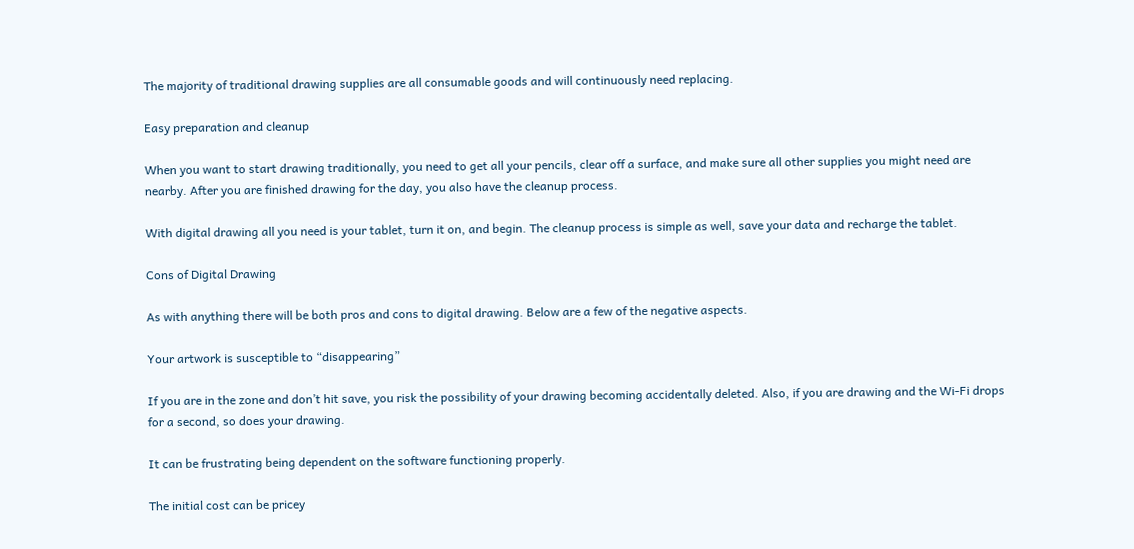The majority of traditional drawing supplies are all consumable goods and will continuously need replacing.

Easy preparation and cleanup

When you want to start drawing traditionally, you need to get all your pencils, clear off a surface, and make sure all other supplies you might need are nearby. After you are finished drawing for the day, you also have the cleanup process.

With digital drawing all you need is your tablet, turn it on, and begin. The cleanup process is simple as well, save your data and recharge the tablet.

Cons of Digital Drawing

As with anything there will be both pros and cons to digital drawing. Below are a few of the negative aspects.

Your artwork is susceptible to “disappearing”

If you are in the zone and don’t hit save, you risk the possibility of your drawing becoming accidentally deleted. Also, if you are drawing and the Wi-Fi drops for a second, so does your drawing.

It can be frustrating being dependent on the software functioning properly.

The initial cost can be pricey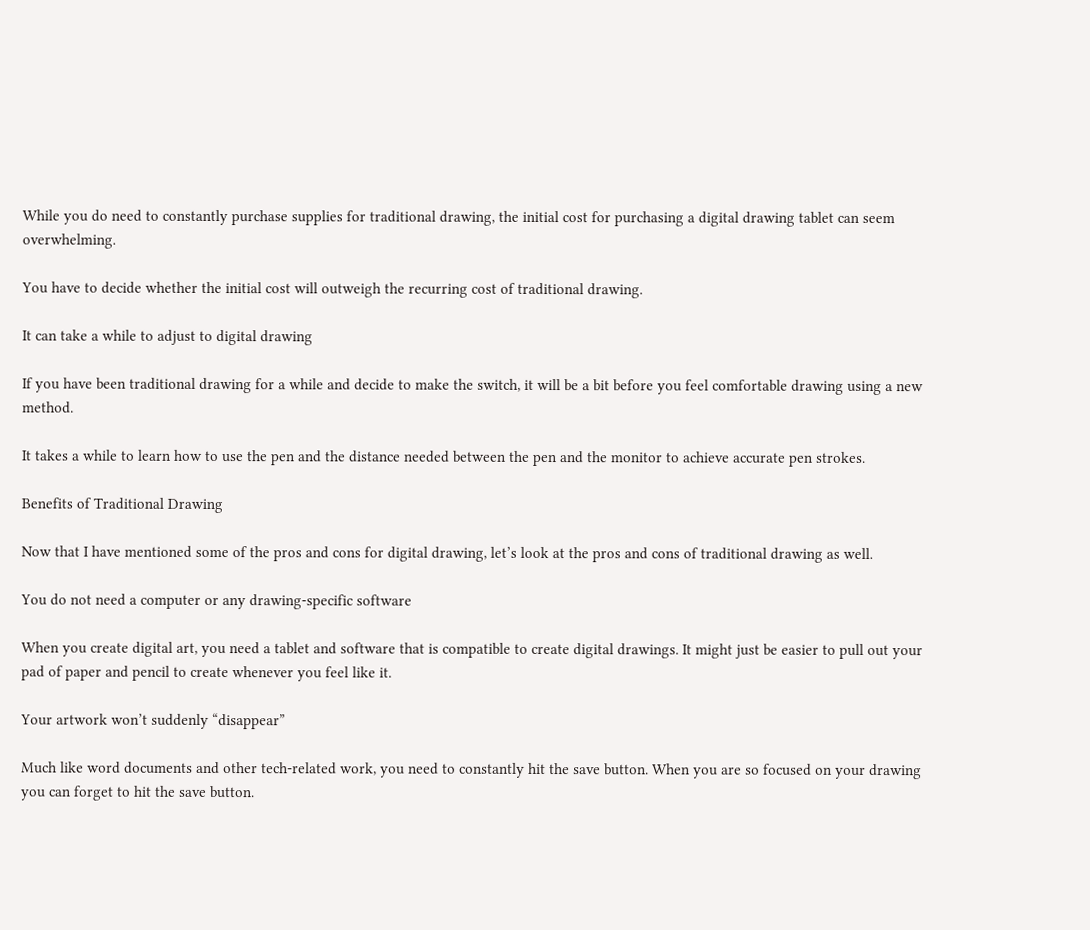While you do need to constantly purchase supplies for traditional drawing, the initial cost for purchasing a digital drawing tablet can seem overwhelming.

You have to decide whether the initial cost will outweigh the recurring cost of traditional drawing.

It can take a while to adjust to digital drawing

If you have been traditional drawing for a while and decide to make the switch, it will be a bit before you feel comfortable drawing using a new method.

It takes a while to learn how to use the pen and the distance needed between the pen and the monitor to achieve accurate pen strokes.

Benefits of Traditional Drawing

Now that I have mentioned some of the pros and cons for digital drawing, let’s look at the pros and cons of traditional drawing as well.

You do not need a computer or any drawing-specific software

When you create digital art, you need a tablet and software that is compatible to create digital drawings. It might just be easier to pull out your pad of paper and pencil to create whenever you feel like it.

Your artwork won’t suddenly “disappear”

Much like word documents and other tech-related work, you need to constantly hit the save button. When you are so focused on your drawing you can forget to hit the save button.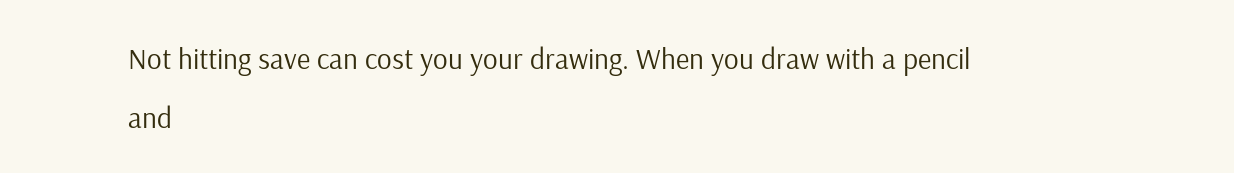Not hitting save can cost you your drawing. When you draw with a pencil and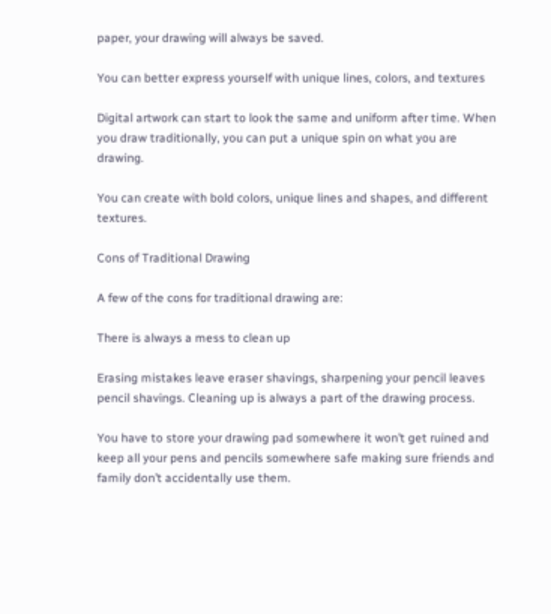paper, your drawing will always be saved.

You can better express yourself with unique lines, colors, and textures

Digital artwork can start to look the same and uniform after time. When you draw traditionally, you can put a unique spin on what you are drawing.

You can create with bold colors, unique lines and shapes, and different textures.

Cons of Traditional Drawing

A few of the cons for traditional drawing are:

There is always a mess to clean up

Erasing mistakes leave eraser shavings, sharpening your pencil leaves pencil shavings. Cleaning up is always a part of the drawing process.

You have to store your drawing pad somewhere it won’t get ruined and keep all your pens and pencils somewhere safe making sure friends and family don’t accidentally use them.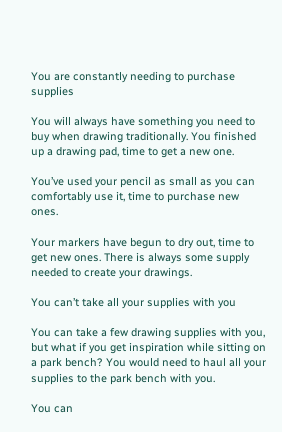You are constantly needing to purchase supplies

You will always have something you need to buy when drawing traditionally. You finished up a drawing pad, time to get a new one.

You’ve used your pencil as small as you can comfortably use it, time to purchase new ones.

Your markers have begun to dry out, time to get new ones. There is always some supply needed to create your drawings.

You can’t take all your supplies with you

You can take a few drawing supplies with you, but what if you get inspiration while sitting on a park bench? You would need to haul all your supplies to the park bench with you.

You can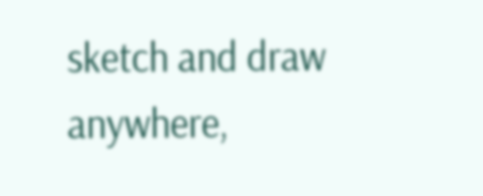sketch and draw anywhere,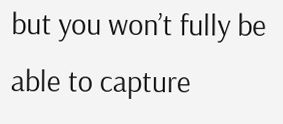but you won’t fully be able to capture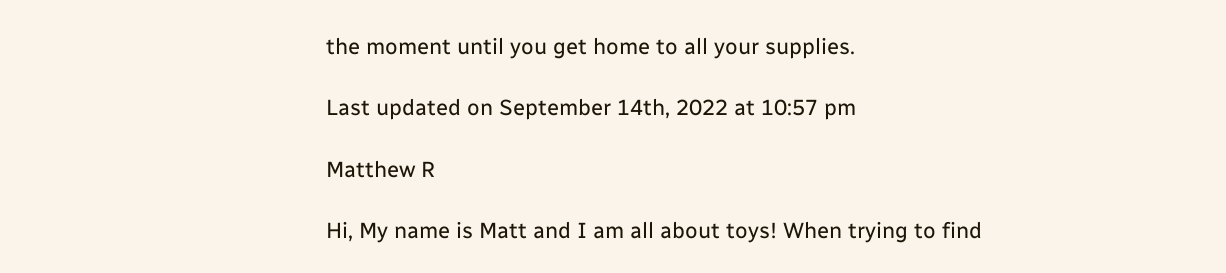the moment until you get home to all your supplies.

Last updated on September 14th, 2022 at 10:57 pm

Matthew R

Hi, My name is Matt and I am all about toys! When trying to find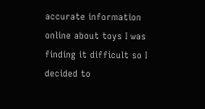accurate information online about toys I was finding it difficult so I decided to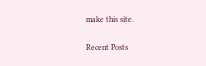make this site.

Recent Posts